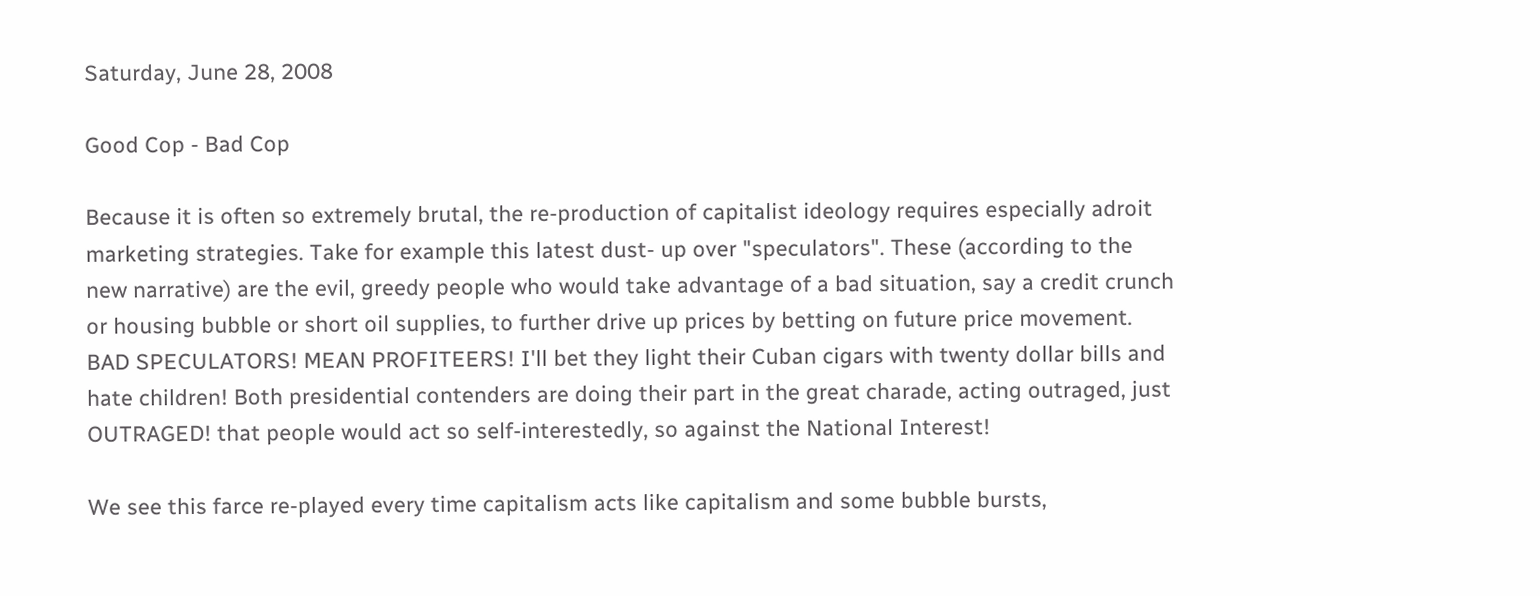Saturday, June 28, 2008

Good Cop - Bad Cop

Because it is often so extremely brutal, the re-production of capitalist ideology requires especially adroit marketing strategies. Take for example this latest dust- up over "speculators". These (according to the new narrative) are the evil, greedy people who would take advantage of a bad situation, say a credit crunch or housing bubble or short oil supplies, to further drive up prices by betting on future price movement. BAD SPECULATORS! MEAN PROFITEERS! I'll bet they light their Cuban cigars with twenty dollar bills and hate children! Both presidential contenders are doing their part in the great charade, acting outraged, just OUTRAGED! that people would act so self-interestedly, so against the National Interest!

We see this farce re-played every time capitalism acts like capitalism and some bubble bursts,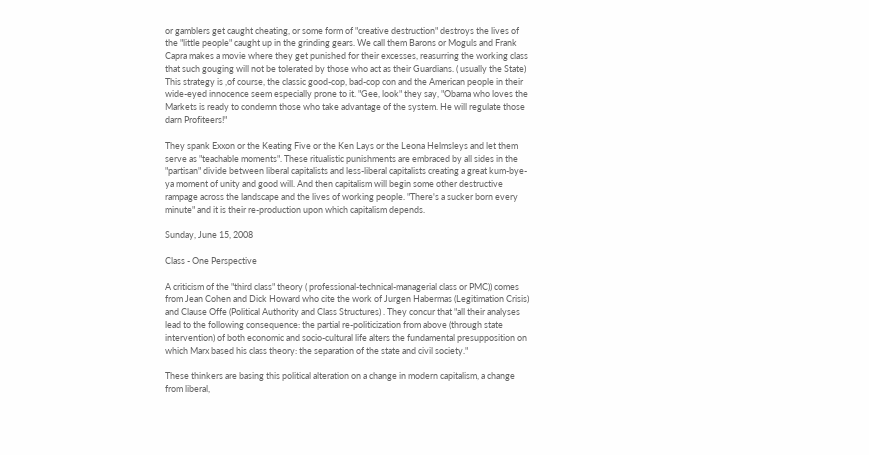or gamblers get caught cheating, or some form of "creative destruction" destroys the lives of the "little people" caught up in the grinding gears. We call them Barons or Moguls and Frank Capra makes a movie where they get punished for their excesses, reasurring the working class that such gouging will not be tolerated by those who act as their Guardians. ( usually the State) This strategy is ,of course, the classic good-cop, bad-cop con and the American people in their wide-eyed innocence seem especially prone to it. "Gee, look" they say, "Obama who loves the Markets is ready to condemn those who take advantage of the system. He will regulate those darn Profiteers!"

They spank Exxon or the Keating Five or the Ken Lays or the Leona Helmsleys and let them serve as "teachable moments". These ritualistic punishments are embraced by all sides in the "partisan" divide between liberal capitalists and less-liberal capitalists creating a great kum-bye-ya moment of unity and good will. And then capitalism will begin some other destructive rampage across the landscape and the lives of working people. "There's a sucker born every minute" and it is their re-production upon which capitalism depends.

Sunday, June 15, 2008

Class - One Perspective

A criticism of the "third class" theory ( professional-technical-managerial class or PMC)) comes from Jean Cohen and Dick Howard who cite the work of Jurgen Habermas (Legitimation Crisis) and Clause Offe (Political Authority and Class Structures) . They concur that "all their analyses lead to the following consequence: the partial re-politicization from above (through state intervention) of both economic and socio-cultural life alters the fundamental presupposition on which Marx based his class theory: the separation of the state and civil society."

These thinkers are basing this political alteration on a change in modern capitalism, a change from liberal,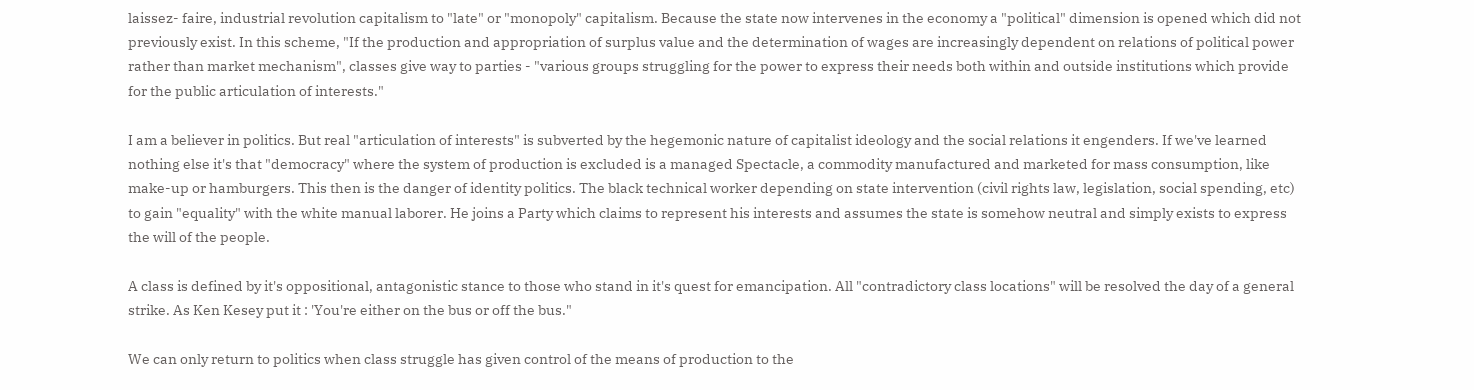laissez- faire, industrial revolution capitalism to "late" or "monopoly" capitalism. Because the state now intervenes in the economy a "political" dimension is opened which did not previously exist. In this scheme, "If the production and appropriation of surplus value and the determination of wages are increasingly dependent on relations of political power rather than market mechanism", classes give way to parties - "various groups struggling for the power to express their needs both within and outside institutions which provide for the public articulation of interests."

I am a believer in politics. But real "articulation of interests" is subverted by the hegemonic nature of capitalist ideology and the social relations it engenders. If we've learned nothing else it's that "democracy" where the system of production is excluded is a managed Spectacle, a commodity manufactured and marketed for mass consumption, like make-up or hamburgers. This then is the danger of identity politics. The black technical worker depending on state intervention (civil rights law, legislation, social spending, etc) to gain "equality" with the white manual laborer. He joins a Party which claims to represent his interests and assumes the state is somehow neutral and simply exists to express the will of the people.

A class is defined by it's oppositional, antagonistic stance to those who stand in it's quest for emancipation. All "contradictory class locations" will be resolved the day of a general strike. As Ken Kesey put it : 'You're either on the bus or off the bus."

We can only return to politics when class struggle has given control of the means of production to the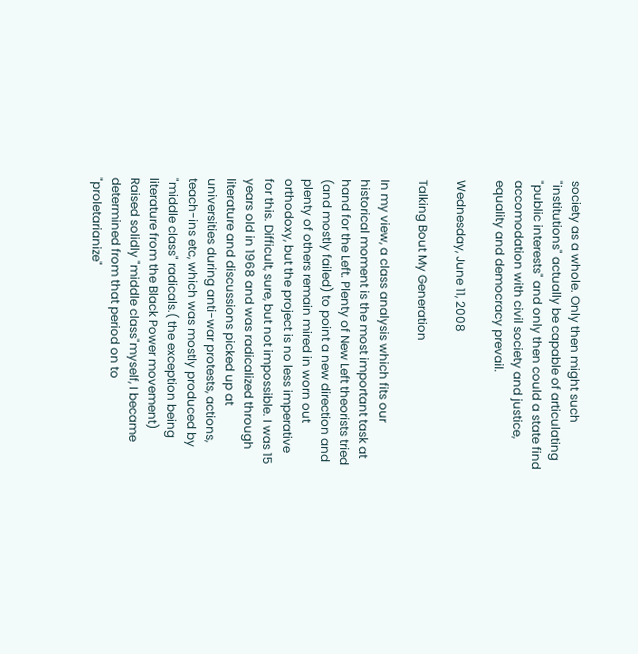society as a whole. Only then might such "institutions" actually be capable of articulating "public interests" and only then could a state find accomodation with civil society and justice, equality and democracy prevail.

Wednesday, June 11, 2008

Talking Bout My Generation

In my view, a class analysis which fits our historical moment is the most important task at hand for the Left. Plenty of New Left theorists tried (and mostly failed) to point a new direction and plenty of others remain mired in worn out orthodoxy, but the project is no less imperative for this. Difficult, sure, but not impossible. I was 15 years old in 1968 and was radicalized through literature and discussions picked up at universities during anti-war protests, actions, teach-ins etc, which was mostly produced by "middle class" radicals.( the exception being literature from the Black Power movement) Raised solidly "middle class"myself, I became determined from that period on to "proletarianize"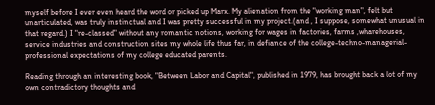myself before I ever even heard the word or picked up Marx. My alienation from the "working man", felt but unarticulated, was truly instinctual and I was pretty successful in my project.(and , I suppose, somewhat unusual in that regard.) I "re-classed" without any romantic notions, working for wages in factories, farms ,wharehouses, service industries and construction sites my whole life thus far, in defiance of the college-techno-managerial-professional expectations of my college educated parents.

Reading through an interesting book, "Between Labor and Capital", published in 1979, has brought back a lot of my own contradictory thoughts and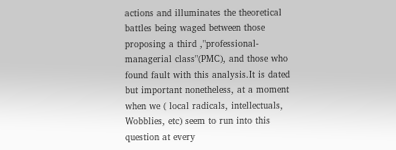actions and illuminates the theoretical battles being waged between those proposing a third ,"professional-managerial class"(PMC), and those who found fault with this analysis.It is dated but important nonetheless, at a moment when we ( local radicals, intellectuals, Wobblies, etc) seem to run into this question at every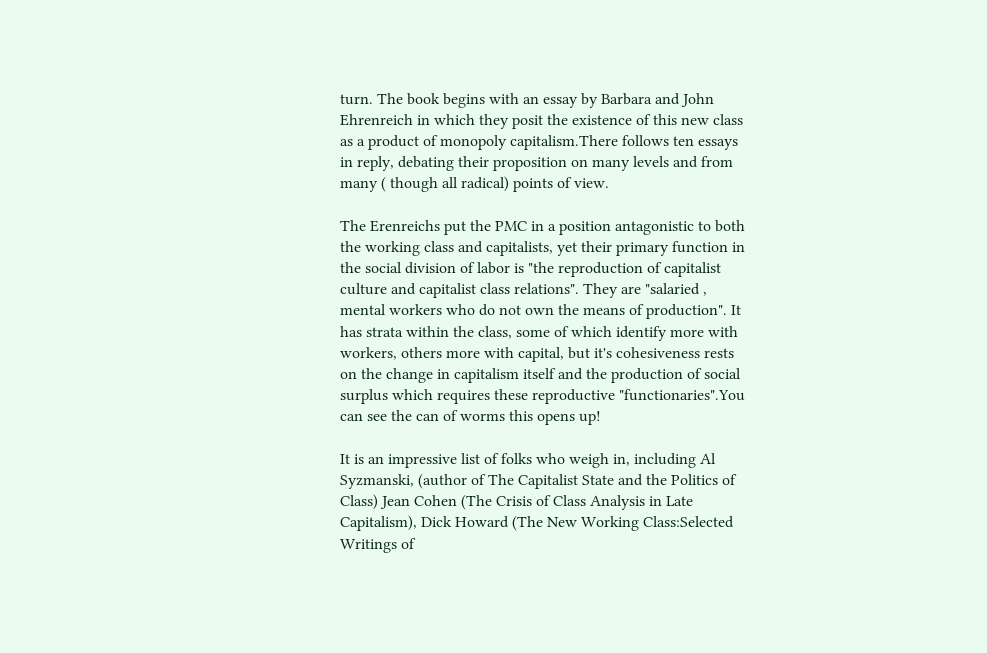turn. The book begins with an essay by Barbara and John Ehrenreich in which they posit the existence of this new class as a product of monopoly capitalism.There follows ten essays in reply, debating their proposition on many levels and from many ( though all radical) points of view.

The Erenreichs put the PMC in a position antagonistic to both the working class and capitalists, yet their primary function in the social division of labor is "the reproduction of capitalist culture and capitalist class relations". They are "salaried , mental workers who do not own the means of production". It has strata within the class, some of which identify more with workers, others more with capital, but it's cohesiveness rests on the change in capitalism itself and the production of social surplus which requires these reproductive "functionaries".You can see the can of worms this opens up!

It is an impressive list of folks who weigh in, including Al Syzmanski, (author of The Capitalist State and the Politics of Class) Jean Cohen (The Crisis of Class Analysis in Late Capitalism), Dick Howard (The New Working Class:Selected Writings of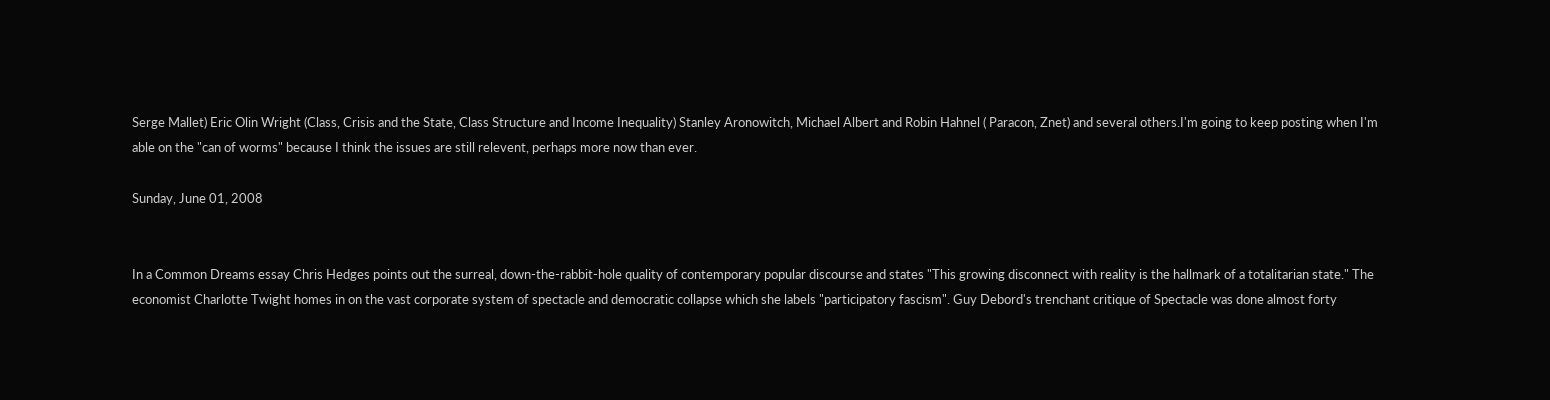Serge Mallet) Eric Olin Wright (Class, Crisis and the State, Class Structure and Income Inequality) Stanley Aronowitch, Michael Albert and Robin Hahnel ( Paracon, Znet) and several others.I'm going to keep posting when I'm able on the "can of worms" because I think the issues are still relevent, perhaps more now than ever.

Sunday, June 01, 2008


In a Common Dreams essay Chris Hedges points out the surreal, down-the-rabbit-hole quality of contemporary popular discourse and states "This growing disconnect with reality is the hallmark of a totalitarian state." The economist Charlotte Twight homes in on the vast corporate system of spectacle and democratic collapse which she labels "participatory fascism". Guy Debord's trenchant critique of Spectacle was done almost forty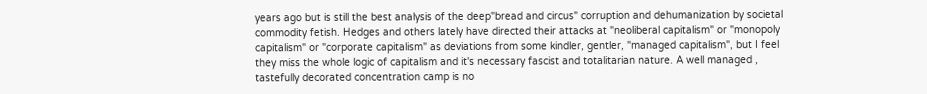years ago but is still the best analysis of the deep"bread and circus" corruption and dehumanization by societal commodity fetish. Hedges and others lately have directed their attacks at "neoliberal capitalism" or "monopoly capitalism" or "corporate capitalism" as deviations from some kindler, gentler, "managed capitalism", but I feel they miss the whole logic of capitalism and it's necessary fascist and totalitarian nature. A well managed , tastefully decorated concentration camp is no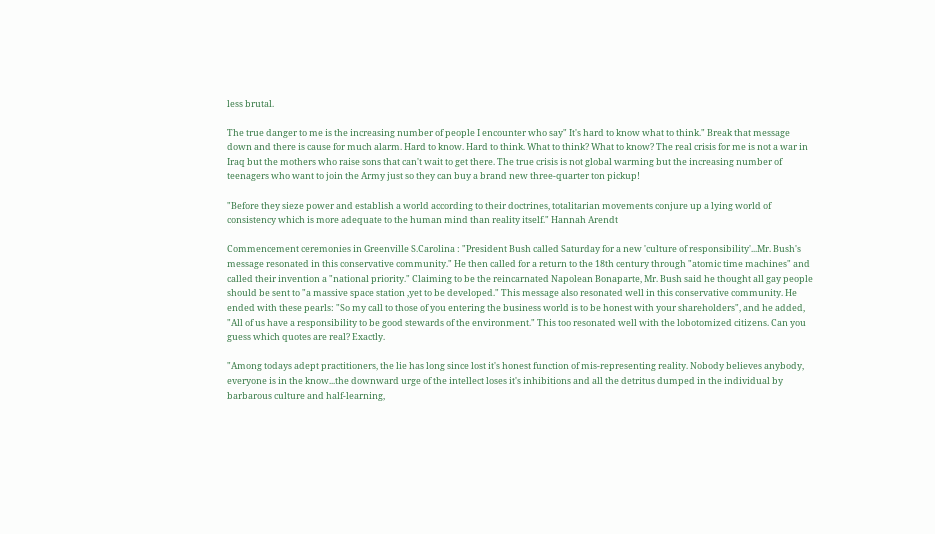less brutal.

The true danger to me is the increasing number of people I encounter who say" It's hard to know what to think." Break that message down and there is cause for much alarm. Hard to know. Hard to think. What to think? What to know? The real crisis for me is not a war in Iraq but the mothers who raise sons that can't wait to get there. The true crisis is not global warming but the increasing number of teenagers who want to join the Army just so they can buy a brand new three-quarter ton pickup!

"Before they sieze power and establish a world according to their doctrines, totalitarian movements conjure up a lying world of consistency which is more adequate to the human mind than reality itself." Hannah Arendt

Commencement ceremonies in Greenville S.Carolina : "President Bush called Saturday for a new 'culture of responsibility'...Mr. Bush's message resonated in this conservative community." He then called for a return to the 18th century through "atomic time machines" and called their invention a "national priority." Claiming to be the reincarnated Napolean Bonaparte, Mr. Bush said he thought all gay people should be sent to "a massive space station ,yet to be developed." This message also resonated well in this conservative community. He ended with these pearls: "So my call to those of you entering the business world is to be honest with your shareholders", and he added, "All of us have a responsibility to be good stewards of the environment." This too resonated well with the lobotomized citizens. Can you guess which quotes are real? Exactly.

"Among todays adept practitioners, the lie has long since lost it's honest function of mis-representing reality. Nobody believes anybody, everyone is in the know...the downward urge of the intellect loses it's inhibitions and all the detritus dumped in the individual by barbarous culture and half-learning,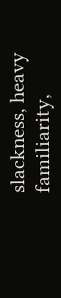slackness, heavy familiarity,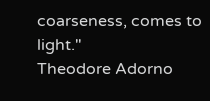coarseness, comes to light."
Theodore Adorno